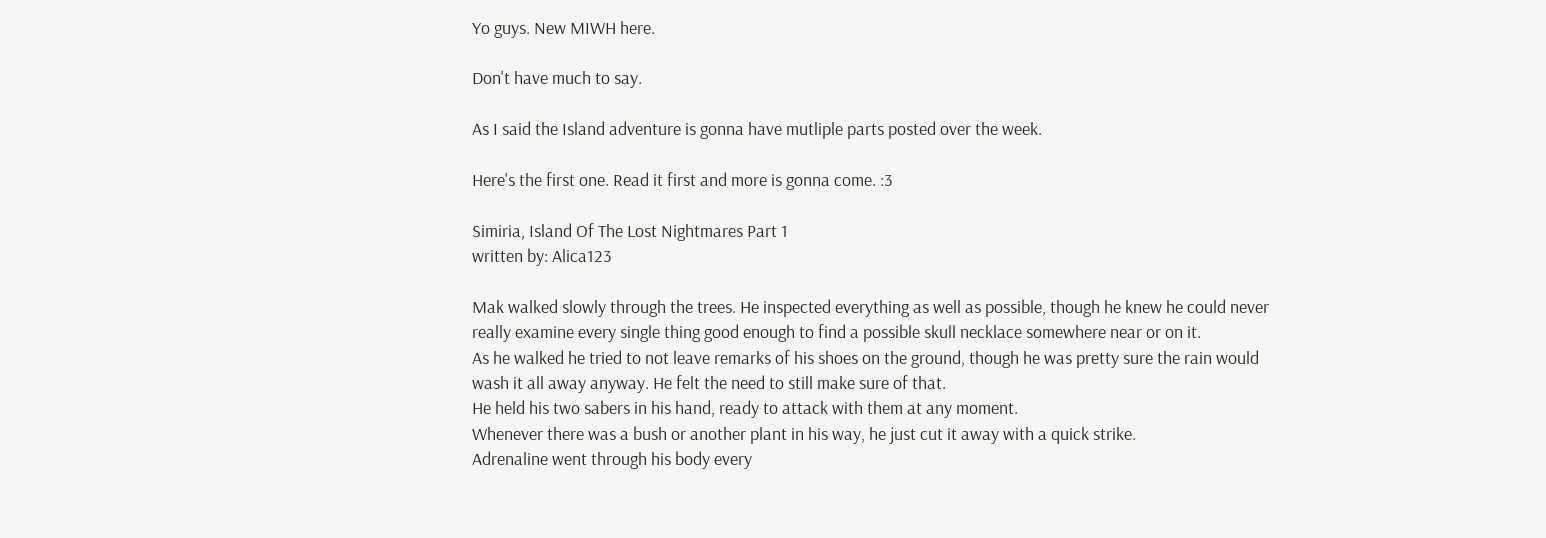Yo guys. New MIWH here.

Don't have much to say.

As I said the Island adventure is gonna have mutliple parts posted over the week.

Here's the first one. Read it first and more is gonna come. :3

Simiria, Island Of The Lost Nightmares Part 1
written by: Alica123

Mak walked slowly through the trees. He inspected everything as well as possible, though he knew he could never really examine every single thing good enough to find a possible skull necklace somewhere near or on it.
As he walked he tried to not leave remarks of his shoes on the ground, though he was pretty sure the rain would wash it all away anyway. He felt the need to still make sure of that.
He held his two sabers in his hand, ready to attack with them at any moment.
Whenever there was a bush or another plant in his way, he just cut it away with a quick strike.
Adrenaline went through his body every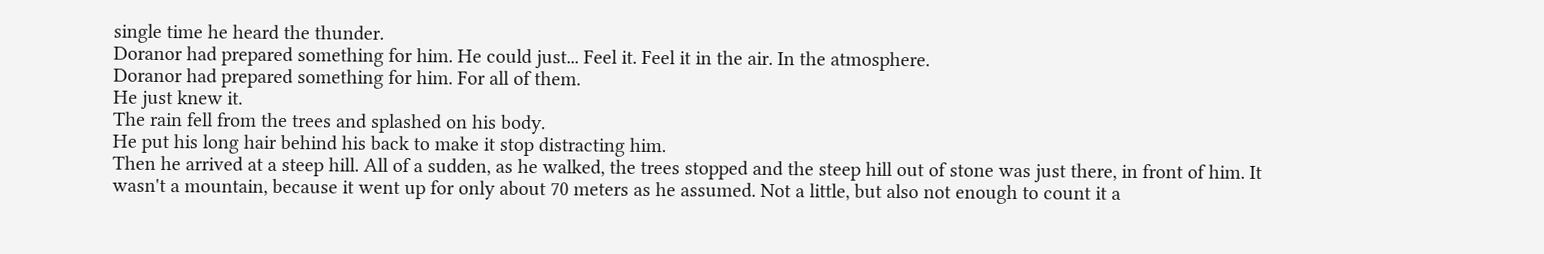single time he heard the thunder.
Doranor had prepared something for him. He could just... Feel it. Feel it in the air. In the atmosphere.
Doranor had prepared something for him. For all of them.
He just knew it.
The rain fell from the trees and splashed on his body.
He put his long hair behind his back to make it stop distracting him.
Then he arrived at a steep hill. All of a sudden, as he walked, the trees stopped and the steep hill out of stone was just there, in front of him. It wasn't a mountain, because it went up for only about 70 meters as he assumed. Not a little, but also not enough to count it a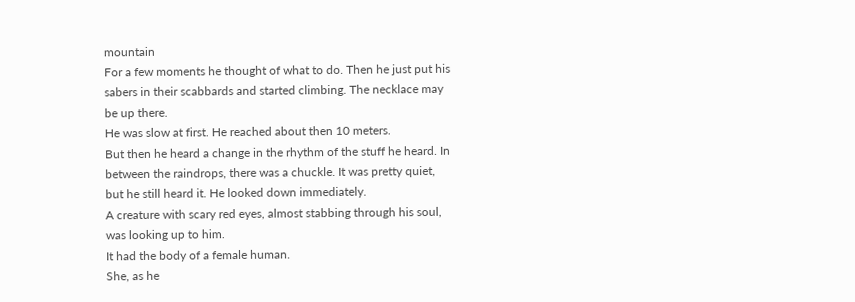mountain
For a few moments he thought of what to do. Then he just put his sabers in their scabbards and started climbing. The necklace may be up there.
He was slow at first. He reached about then 10 meters.
But then he heard a change in the rhythm of the stuff he heard. In between the raindrops, there was a chuckle. It was pretty quiet, but he still heard it. He looked down immediately.
A creature with scary red eyes, almost stabbing through his soul, was looking up to him.
It had the body of a female human.
She, as he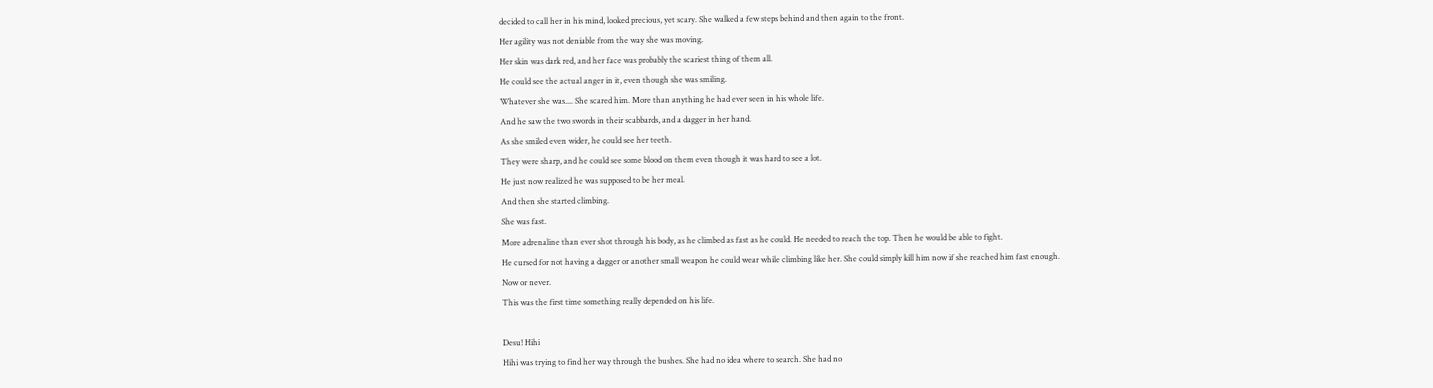decided to call her in his mind, looked precious, yet scary. She walked a few steps behind and then again to the front.
Her agility was not deniable from the way she was moving.
Her skin was dark red, and her face was probably the scariest thing of them all.
He could see the actual anger in it, even though she was smiling.
Whatever she was.... She scared him. More than anything he had ever seen in his whole life.
And he saw the two swords in their scabbards, and a dagger in her hand.
As she smiled even wider, he could see her teeth.
They were sharp, and he could see some blood on them even though it was hard to see a lot.
He just now realized he was supposed to be her meal.
And then she started climbing.
She was fast.
More adrenaline than ever shot through his body, as he climbed as fast as he could. He needed to reach the top. Then he would be able to fight.
He cursed for not having a dagger or another small weapon he could wear while climbing like her. She could simply kill him now if she reached him fast enough.
Now or never.
This was the first time something really depended on his life.

Desu! Hihi
Hihi was trying to find her way through the bushes. She had no idea where to search. She had no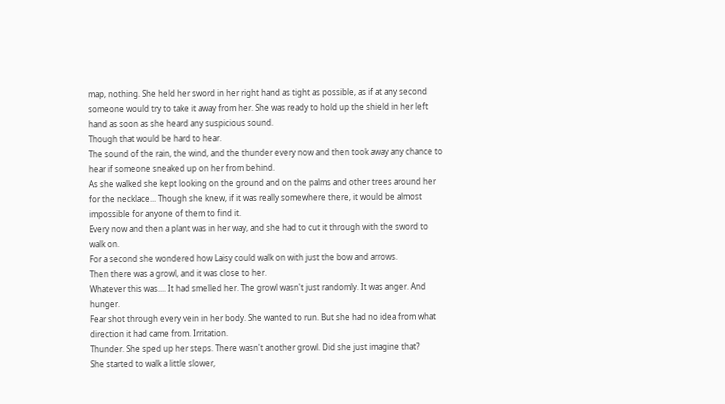map, nothing. She held her sword in her right hand as tight as possible, as if at any second someone would try to take it away from her. She was ready to hold up the shield in her left hand as soon as she heard any suspicious sound.
Though that would be hard to hear.
The sound of the rain, the wind, and the thunder every now and then took away any chance to hear if someone sneaked up on her from behind.
As she walked she kept looking on the ground and on the palms and other trees around her for the necklace... Though she knew, if it was really somewhere there, it would be almost impossible for anyone of them to find it.
Every now and then a plant was in her way, and she had to cut it through with the sword to walk on.
For a second she wondered how Laisy could walk on with just the bow and arrows.
Then there was a growl, and it was close to her.
Whatever this was.... It had smelled her. The growl wasn't just randomly. It was anger. And hunger.
Fear shot through every vein in her body. She wanted to run. But she had no idea from what direction it had came from. Irritation.
Thunder. She sped up her steps. There wasn't another growl. Did she just imagine that?
She started to walk a little slower,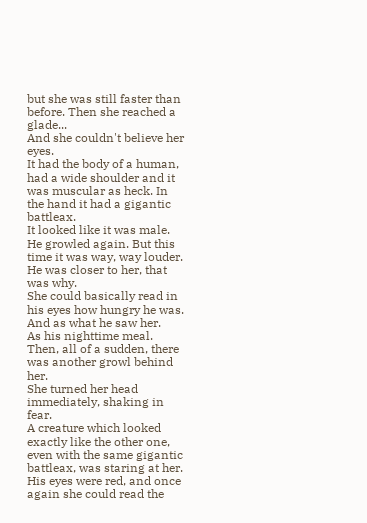but she was still faster than before. Then she reached a glade...
And she couldn't believe her eyes.
It had the body of a human, had a wide shoulder and it was muscular as heck. In the hand it had a gigantic battleax.
It looked like it was male.
He growled again. But this time it was way, way louder. He was closer to her, that was why.
She could basically read in his eyes how hungry he was.
And as what he saw her.
As his nighttime meal.
Then, all of a sudden, there was another growl behind her.
She turned her head immediately, shaking in fear.
A creature which looked exactly like the other one, even with the same gigantic battleax, was staring at her.
His eyes were red, and once again she could read the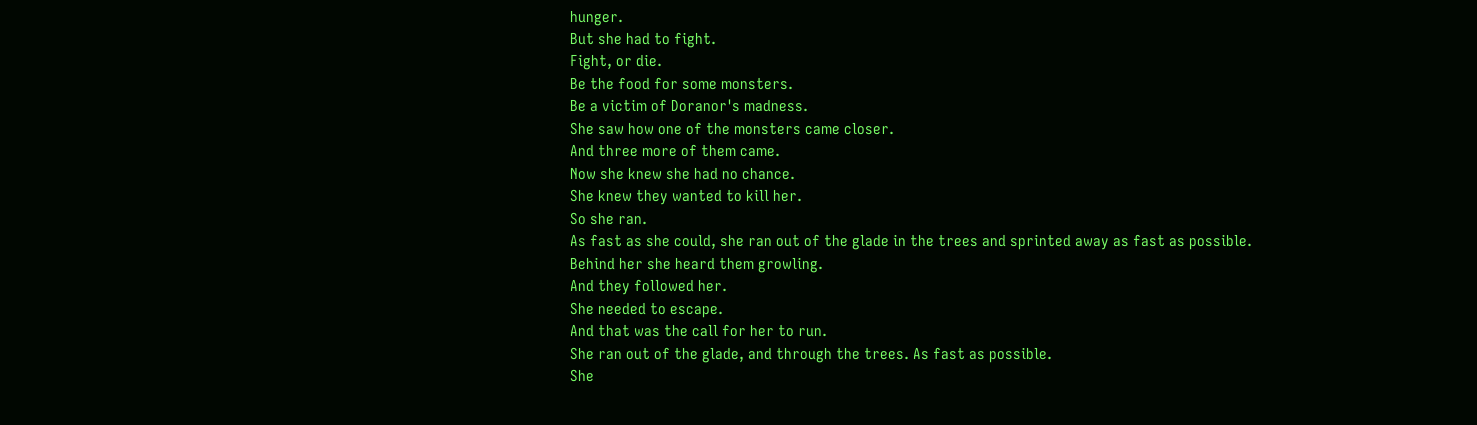hunger.
But she had to fight.
Fight, or die.
Be the food for some monsters.
Be a victim of Doranor's madness.
She saw how one of the monsters came closer.
And three more of them came.
Now she knew she had no chance.
She knew they wanted to kill her.
So she ran.
As fast as she could, she ran out of the glade in the trees and sprinted away as fast as possible.
Behind her she heard them growling.
And they followed her.
She needed to escape.
And that was the call for her to run.
She ran out of the glade, and through the trees. As fast as possible.
She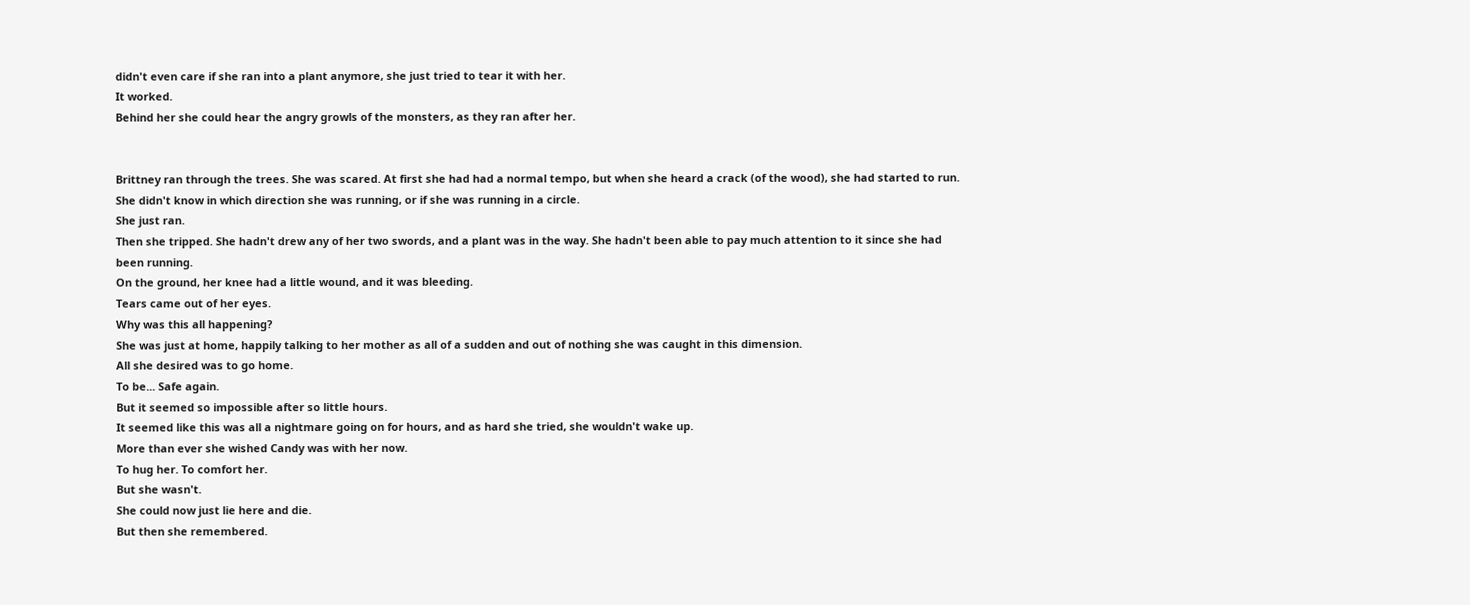didn't even care if she ran into a plant anymore, she just tried to tear it with her.
It worked.
Behind her she could hear the angry growls of the monsters, as they ran after her.


Brittney ran through the trees. She was scared. At first she had had a normal tempo, but when she heard a crack (of the wood), she had started to run. She didn't know in which direction she was running, or if she was running in a circle.
She just ran.
Then she tripped. She hadn't drew any of her two swords, and a plant was in the way. She hadn't been able to pay much attention to it since she had been running.
On the ground, her knee had a little wound, and it was bleeding.
Tears came out of her eyes.
Why was this all happening?
She was just at home, happily talking to her mother as all of a sudden and out of nothing she was caught in this dimension.
All she desired was to go home.
To be... Safe again.
But it seemed so impossible after so little hours.
It seemed like this was all a nightmare going on for hours, and as hard she tried, she wouldn't wake up.
More than ever she wished Candy was with her now.
To hug her. To comfort her.
But she wasn't.
She could now just lie here and die.
But then she remembered.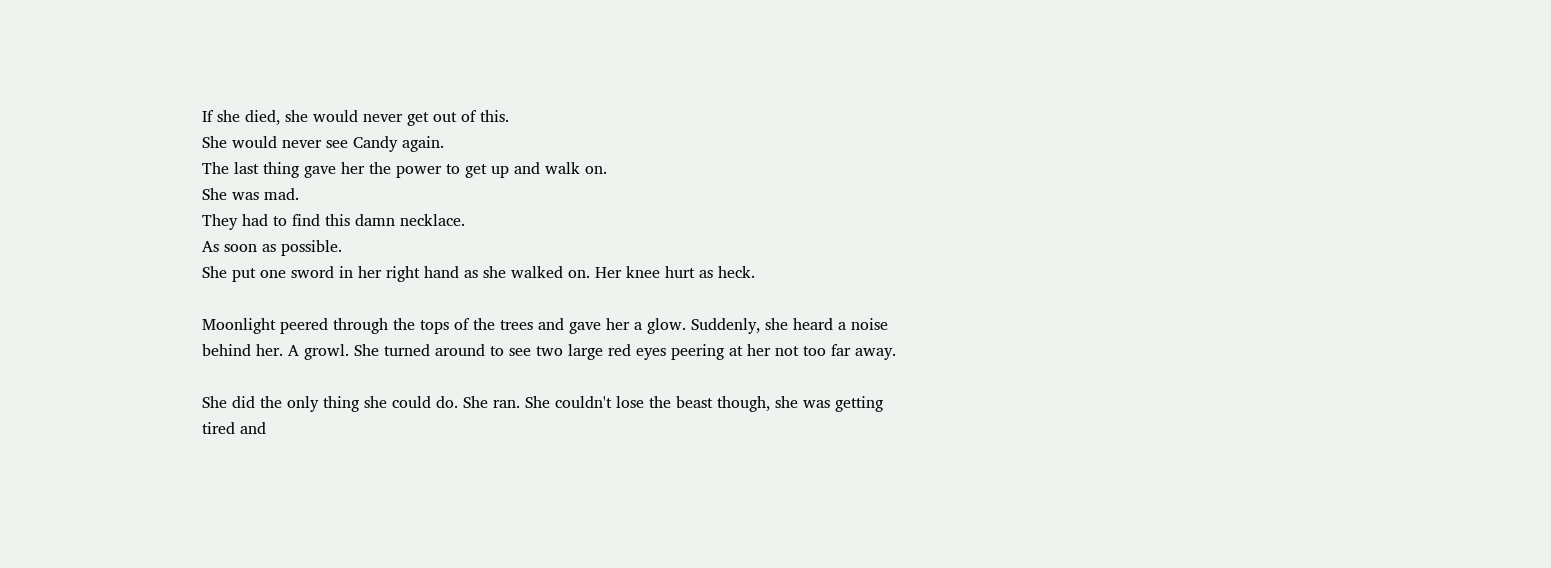If she died, she would never get out of this.
She would never see Candy again.
The last thing gave her the power to get up and walk on.
She was mad.
They had to find this damn necklace.
As soon as possible.
She put one sword in her right hand as she walked on. Her knee hurt as heck.

Moonlight peered through the tops of the trees and gave her a glow. Suddenly, she heard a noise behind her. A growl. She turned around to see two large red eyes peering at her not too far away.

She did the only thing she could do. She ran. She couldn't lose the beast though, she was getting tired and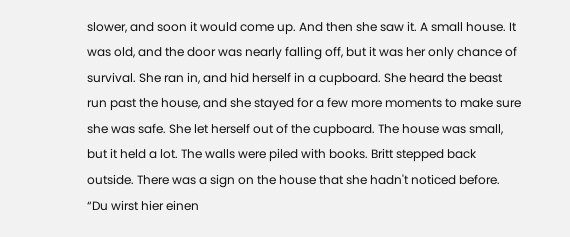slower, and soon it would come up. And then she saw it. A small house. It was old, and the door was nearly falling off, but it was her only chance of survival. She ran in, and hid herself in a cupboard. She heard the beast run past the house, and she stayed for a few more moments to make sure she was safe. She let herself out of the cupboard. The house was small, but it held a lot. The walls were piled with books. Britt stepped back outside. There was a sign on the house that she hadn't noticed before. “Du wirst hier einen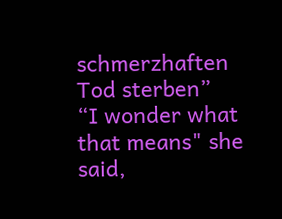schmerzhaften Tod sterben”
“I wonder what that means" she said,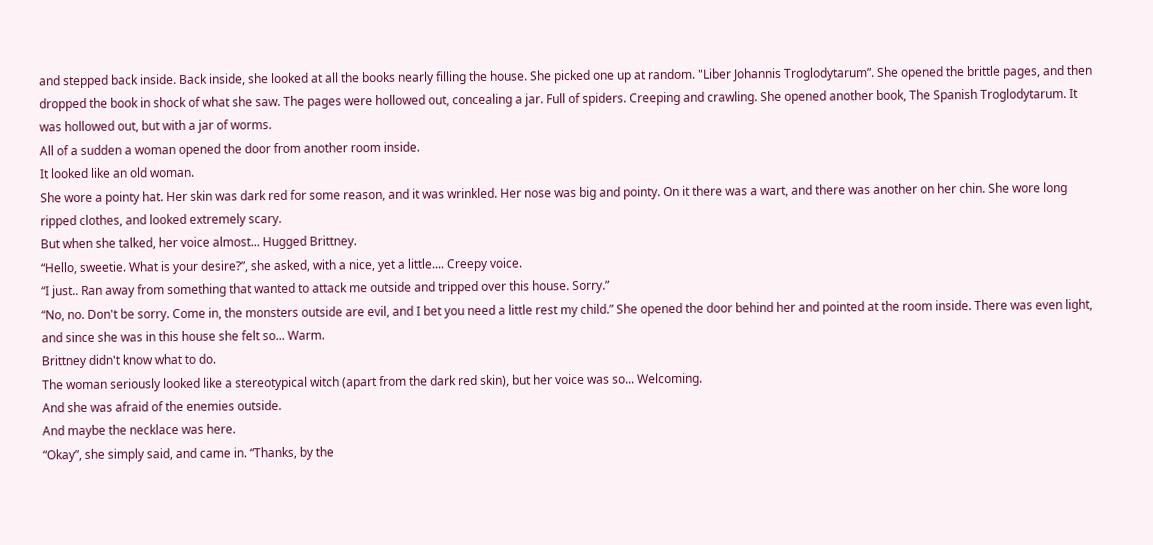and stepped back inside. Back inside, she looked at all the books nearly filling the house. She picked one up at random. "Liber Johannis Troglodytarum”. She opened the brittle pages, and then dropped the book in shock of what she saw. The pages were hollowed out, concealing a jar. Full of spiders. Creeping and crawling. She opened another book, The Spanish Troglodytarum. It was hollowed out, but with a jar of worms.
All of a sudden a woman opened the door from another room inside.
It looked like an old woman.
She wore a pointy hat. Her skin was dark red for some reason, and it was wrinkled. Her nose was big and pointy. On it there was a wart, and there was another on her chin. She wore long ripped clothes, and looked extremely scary.
But when she talked, her voice almost... Hugged Brittney.
“Hello, sweetie. What is your desire?”, she asked, with a nice, yet a little.... Creepy voice.
“I just.. Ran away from something that wanted to attack me outside and tripped over this house. Sorry.”
“No, no. Don't be sorry. Come in, the monsters outside are evil, and I bet you need a little rest my child.” She opened the door behind her and pointed at the room inside. There was even light, and since she was in this house she felt so... Warm.
Brittney didn't know what to do.
The woman seriously looked like a stereotypical witch (apart from the dark red skin), but her voice was so... Welcoming.
And she was afraid of the enemies outside.
And maybe the necklace was here.
“Okay”, she simply said, and came in. “Thanks, by the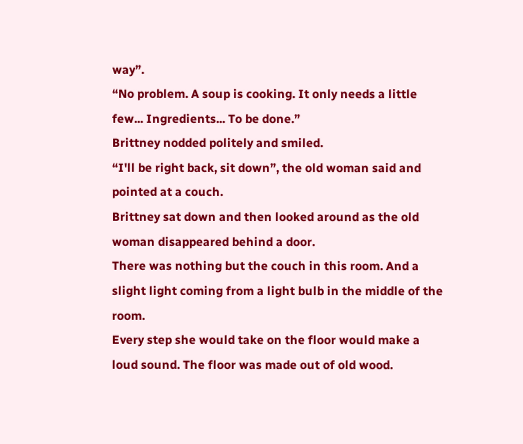way”.
“No problem. A soup is cooking. It only needs a little few... Ingredients... To be done.”
Brittney nodded politely and smiled.
“I'll be right back, sit down”, the old woman said and pointed at a couch.
Brittney sat down and then looked around as the old woman disappeared behind a door.
There was nothing but the couch in this room. And a slight light coming from a light bulb in the middle of the room.
Every step she would take on the floor would make a loud sound. The floor was made out of old wood.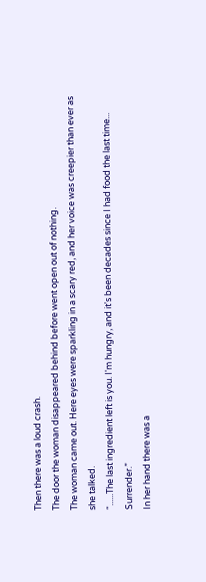Then there was a loud crash.
The door the woman disappeared behind before went open out of nothing.
The woman came out. Here eyes were sparkling in a scary red, and her voice was creepier than ever as she talked.
“......The last ingredient left is you. I'm hungry, and it's been decades since I had food the last time... Surrender.”
In her hand there was a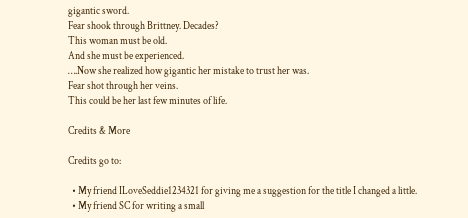gigantic sword.
Fear shook through Brittney. Decades?
This woman must be old.
And she must be experienced.
….Now she realized how gigantic her mistake to trust her was.
Fear shot through her veins.
This could be her last few minutes of life.

Credits & More

Credits go to:

  • My friend ILoveSeddie1234321 for giving me a suggestion for the title I changed a little.
  • My friend SC for writing a small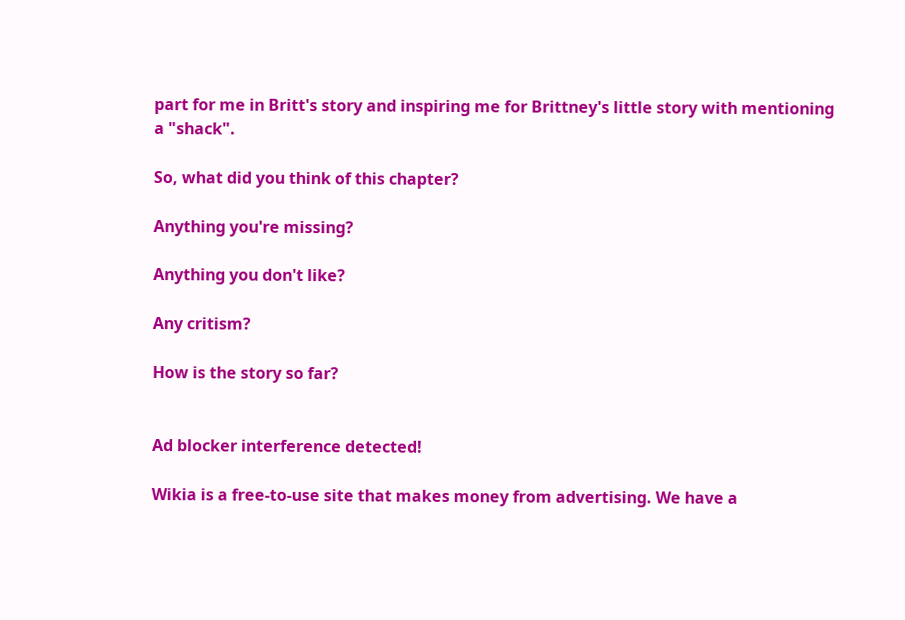part for me in Britt's story and inspiring me for Brittney's little story with mentioning a "shack".

So, what did you think of this chapter?

Anything you're missing?

Anything you don't like?

Any critism?

How is the story so far?


Ad blocker interference detected!

Wikia is a free-to-use site that makes money from advertising. We have a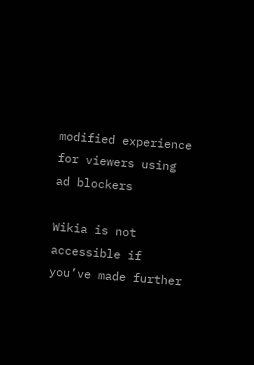modified experience for viewers using ad blockers

Wikia is not accessible if you’ve made further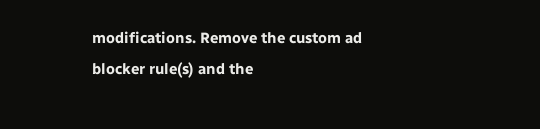modifications. Remove the custom ad blocker rule(s) and the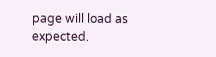page will load as expected.